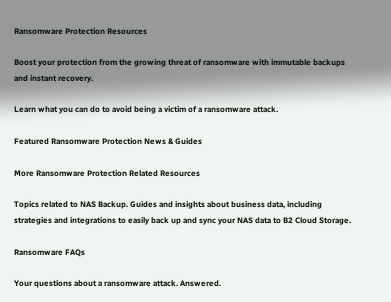Ransomware Protection Resources

Boost your protection from the growing threat of ransomware with immutable backups and instant recovery.

Learn what you can do to avoid being a victim of a ransomware attack.

Featured Ransomware Protection News & Guides

More Ransomware Protection Related Resources

Topics related to NAS Backup. Guides and insights about business data, including strategies and integrations to easily back up and sync your NAS data to B2 Cloud Storage.

Ransomware FAQs

Your questions about a ransomware attack. Answered.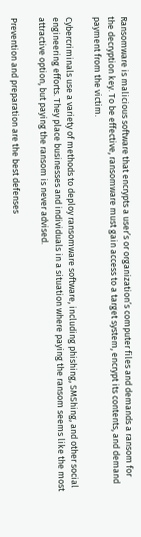Ransomware is malicious software that encrypts a user’s or organization’s computer files and demands a ransom for the decryption key. To be effective, ransomware must gain access to a target system, encrypt its contents, and demand payment from the victim.

Cybercriminals use a variety of methods to deploy ransomware software, including phishing, SMShing, and other social engineering efforts. They place businesses and individuals in a situation where paying the ransom seems like the most attractive option, but paying the ransom is never advised.

Prevention and preparation are the best defenses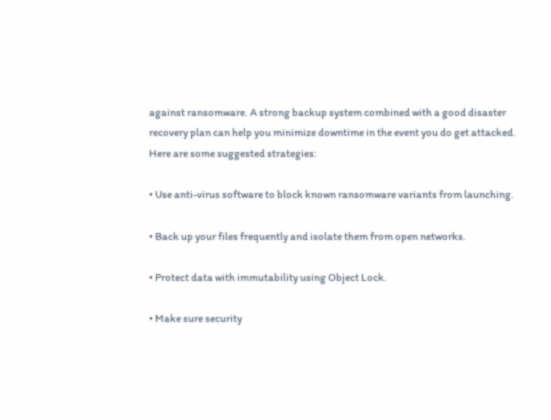against ransomware. A strong backup system combined with a good disaster recovery plan can help you minimize downtime in the event you do get attacked. Here are some suggested strategies:

• Use anti-virus software to block known ransomware variants from launching.

• Back up your files frequently and isolate them from open networks.

• Protect data with immutability using Object Lock.

• Make sure security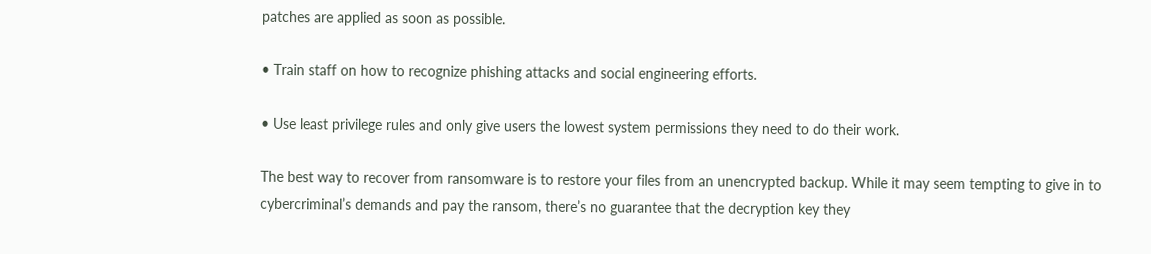patches are applied as soon as possible.

• Train staff on how to recognize phishing attacks and social engineering efforts.

• Use least privilege rules and only give users the lowest system permissions they need to do their work.

The best way to recover from ransomware is to restore your files from an unencrypted backup. While it may seem tempting to give in to cybercriminal’s demands and pay the ransom, there’s no guarantee that the decryption key they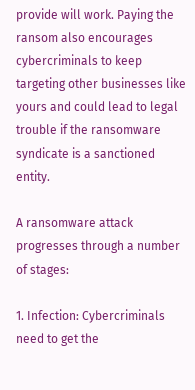provide will work. Paying the ransom also encourages cybercriminals to keep targeting other businesses like yours and could lead to legal trouble if the ransomware syndicate is a sanctioned entity.

A ransomware attack progresses through a number of stages:

1. Infection: Cybercriminals need to get the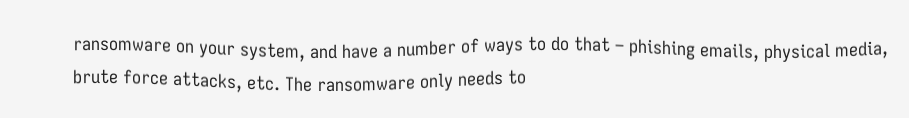ransomware on your system, and have a number of ways to do that – phishing emails, physical media, brute force attacks, etc. The ransomware only needs to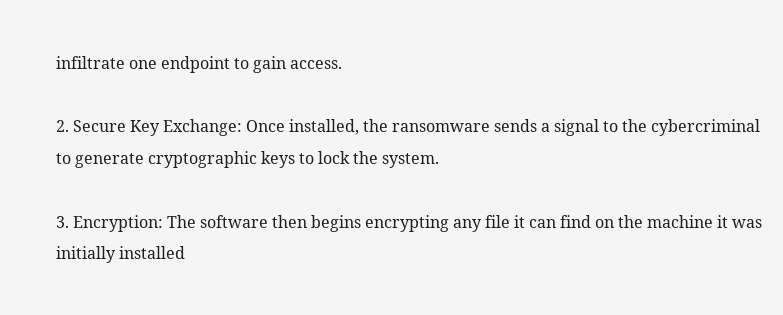infiltrate one endpoint to gain access.

2. Secure Key Exchange: Once installed, the ransomware sends a signal to the cybercriminal to generate cryptographic keys to lock the system.

3. Encryption: The software then begins encrypting any file it can find on the machine it was initially installed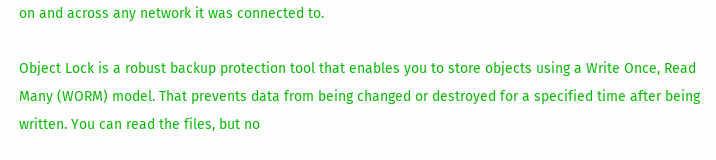on and across any network it was connected to.

Object Lock is a robust backup protection tool that enables you to store objects using a Write Once, Read Many (WORM) model. That prevents data from being changed or destroyed for a specified time after being written. You can read the files, but no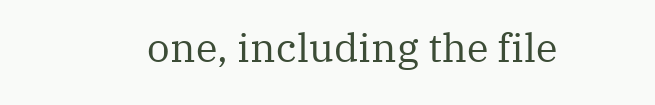one, including the file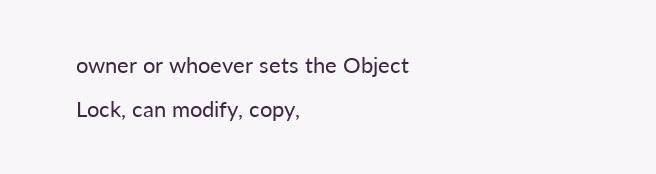owner or whoever sets the Object Lock, can modify, copy,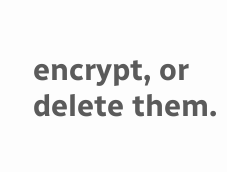encrypt, or delete them.